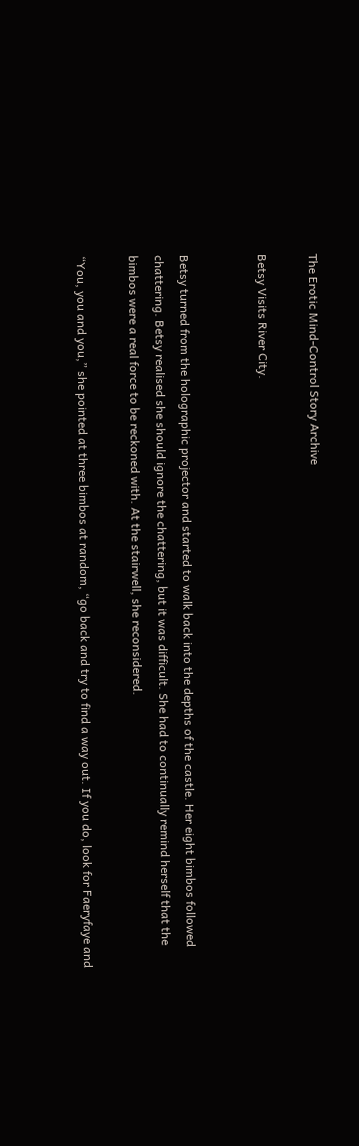The Erotic Mind-Control Story Archive

Betsy Visits River City.


Betsy turned from the holographic projector and started to walk back into the depths of the castle. Her eight bimbos followed chattering. Betsy realised she should ignore the chattering, but it was difficult. She had to continually remind herself that the bimbos were a real force to be reckoned with. At the stairwell, she reconsidered.

“You, you and you,” she pointed at three bimbos at random, “go back and try to find a way out. If you do, look for Faeryfaye and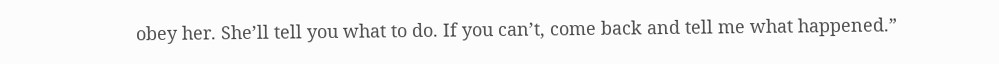obey her. She’ll tell you what to do. If you can’t, come back and tell me what happened.”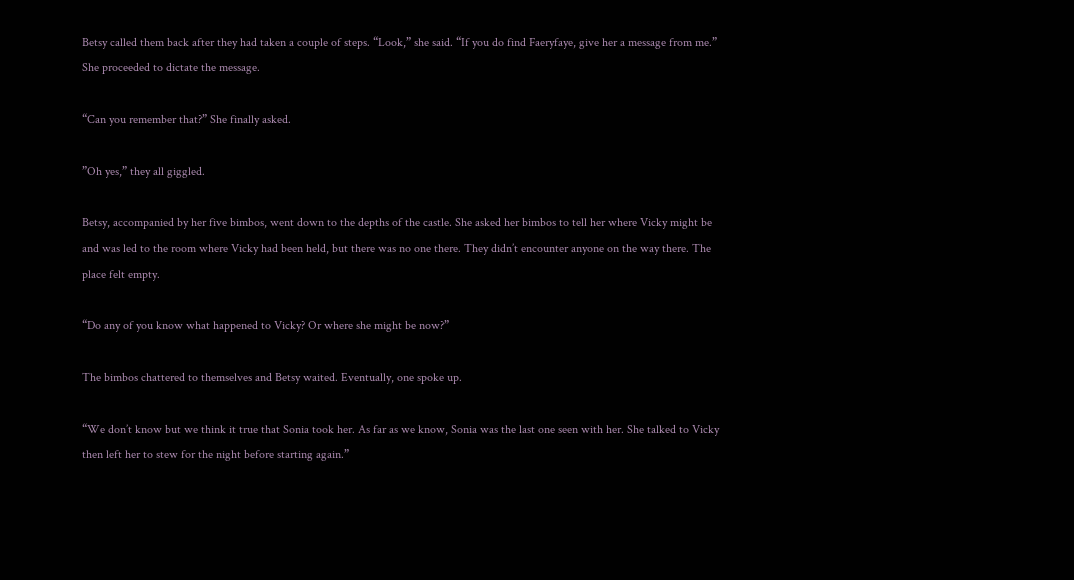Betsy called them back after they had taken a couple of steps. “Look,” she said. “If you do find Faeryfaye, give her a message from me.” She proceeded to dictate the message.

“Can you remember that?” She finally asked.

”Oh yes,” they all giggled.

Betsy, accompanied by her five bimbos, went down to the depths of the castle. She asked her bimbos to tell her where Vicky might be and was led to the room where Vicky had been held, but there was no one there. They didn’t encounter anyone on the way there. The place felt empty.

“Do any of you know what happened to Vicky? Or where she might be now?”

The bimbos chattered to themselves and Betsy waited. Eventually, one spoke up.

“We don’t know but we think it true that Sonia took her. As far as we know, Sonia was the last one seen with her. She talked to Vicky then left her to stew for the night before starting again.”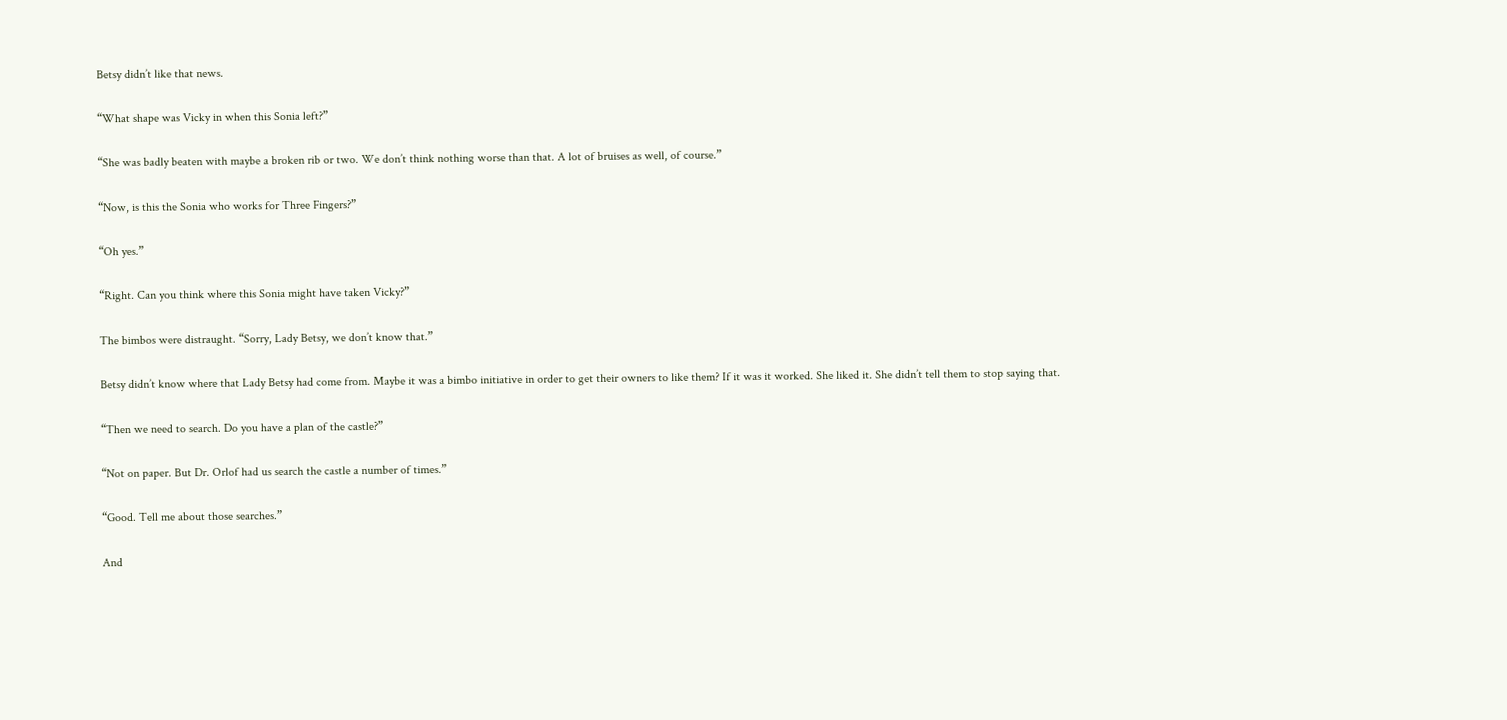Betsy didn’t like that news.

“What shape was Vicky in when this Sonia left?”

“She was badly beaten with maybe a broken rib or two. We don’t think nothing worse than that. A lot of bruises as well, of course.”

“Now, is this the Sonia who works for Three Fingers?”

“Oh yes.”

“Right. Can you think where this Sonia might have taken Vicky?”

The bimbos were distraught. “Sorry, Lady Betsy, we don’t know that.”

Betsy didn’t know where that Lady Betsy had come from. Maybe it was a bimbo initiative in order to get their owners to like them? If it was it worked. She liked it. She didn’t tell them to stop saying that.

“Then we need to search. Do you have a plan of the castle?”

“Not on paper. But Dr. Orlof had us search the castle a number of times.”

“Good. Tell me about those searches.”

And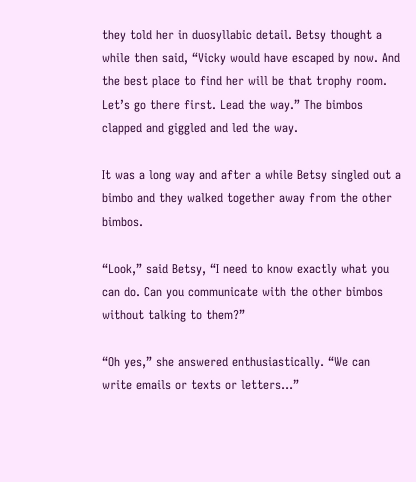they told her in duosyllabic detail. Betsy thought a while then said, “Vicky would have escaped by now. And the best place to find her will be that trophy room. Let’s go there first. Lead the way.” The bimbos clapped and giggled and led the way.

It was a long way and after a while Betsy singled out a bimbo and they walked together away from the other bimbos.

“Look,” said Betsy, “I need to know exactly what you can do. Can you communicate with the other bimbos without talking to them?”

“Oh yes,” she answered enthusiastically. “We can write emails or texts or letters…”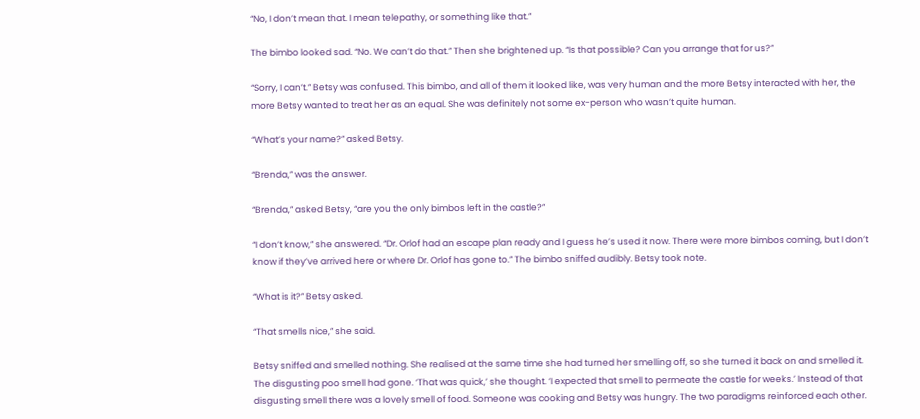“No, I don’t mean that. I mean telepathy, or something like that.”

The bimbo looked sad. “No. We can’t do that.” Then she brightened up. “Is that possible? Can you arrange that for us?”

“Sorry, I can’t.” Betsy was confused. This bimbo, and all of them it looked like, was very human and the more Betsy interacted with her, the more Betsy wanted to treat her as an equal. She was definitely not some ex-person who wasn’t quite human.

“What’s your name?” asked Betsy.

“Brenda,” was the answer.

“Brenda,” asked Betsy, “are you the only bimbos left in the castle?”

“I don’t know,” she answered. “Dr. Orlof had an escape plan ready and I guess he’s used it now. There were more bimbos coming, but I don’t know if they’ve arrived here or where Dr. Orlof has gone to.” The bimbo sniffed audibly. Betsy took note.

“What is it?” Betsy asked.

“That smells nice,” she said.

Betsy sniffed and smelled nothing. She realised at the same time she had turned her smelling off, so she turned it back on and smelled it. The disgusting poo smell had gone. ‘That was quick,’ she thought. ‘I expected that smell to permeate the castle for weeks.’ Instead of that disgusting smell there was a lovely smell of food. Someone was cooking and Betsy was hungry. The two paradigms reinforced each other.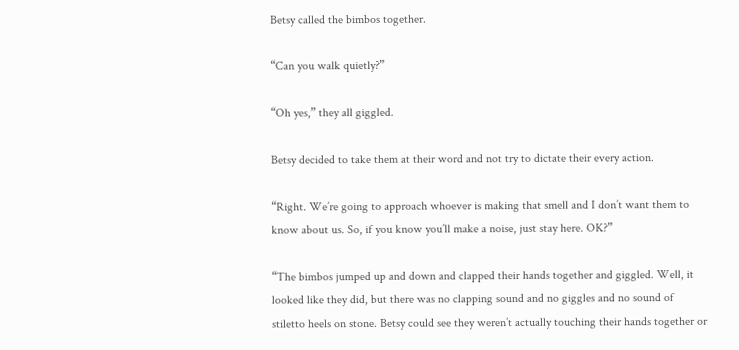Betsy called the bimbos together.

“Can you walk quietly?”

“Oh yes,” they all giggled.

Betsy decided to take them at their word and not try to dictate their every action.

“Right. We’re going to approach whoever is making that smell and I don’t want them to know about us. So, if you know you’ll make a noise, just stay here. OK?”

“The bimbos jumped up and down and clapped their hands together and giggled. Well, it looked like they did, but there was no clapping sound and no giggles and no sound of stiletto heels on stone. Betsy could see they weren’t actually touching their hands together or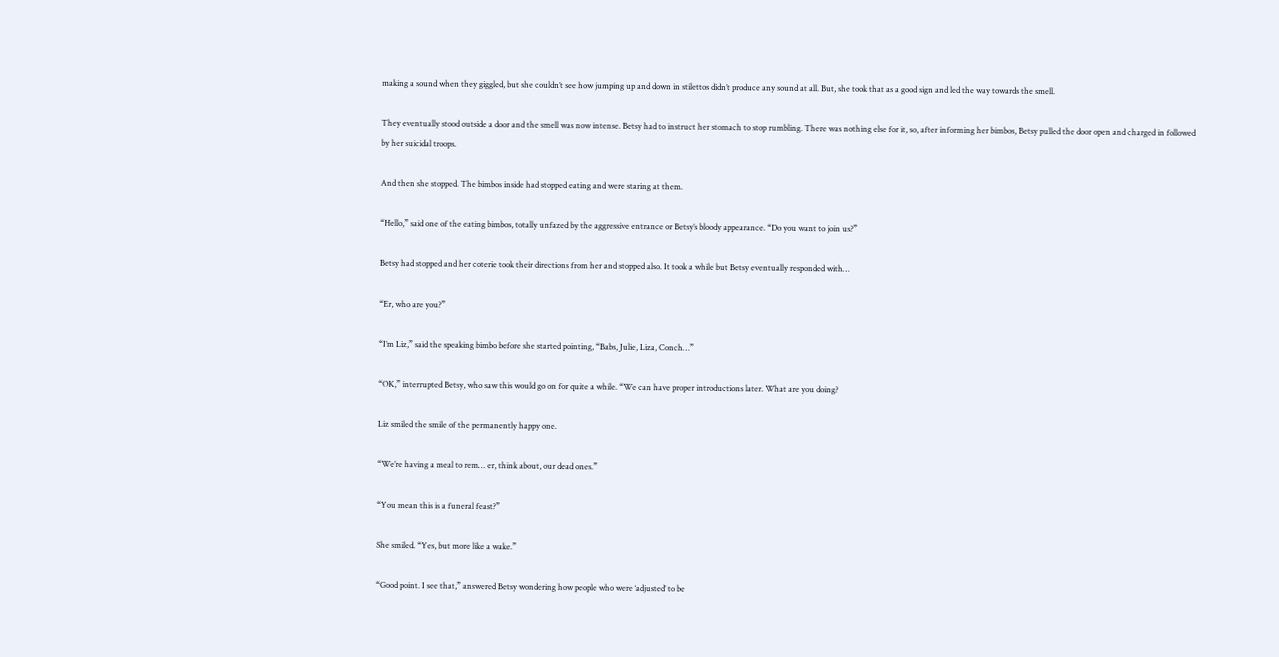making a sound when they giggled, but she couldn’t see how jumping up and down in stilettos didn’t produce any sound at all. But, she took that as a good sign and led the way towards the smell.

They eventually stood outside a door and the smell was now intense. Betsy had to instruct her stomach to stop rumbling. There was nothing else for it, so, after informing her bimbos, Betsy pulled the door open and charged in followed by her suicidal troops.

And then she stopped. The bimbos inside had stopped eating and were staring at them.

“Hello,” said one of the eating bimbos, totally unfazed by the aggressive entrance or Betsy’s bloody appearance. “Do you want to join us?”

Betsy had stopped and her coterie took their directions from her and stopped also. It took a while but Betsy eventually responded with…

“Er, who are you?”

“I’m Liz,” said the speaking bimbo before she started pointing, “Babs, Julie, Liza, Conch…”

“OK,” interrupted Betsy, who saw this would go on for quite a while. “We can have proper introductions later. What are you doing?

Liz smiled the smile of the permanently happy one.

“We’re having a meal to rem… er, think about, our dead ones.”

“You mean this is a funeral feast?”

She smiled. “Yes, but more like a wake.”

“Good point. I see that,” answered Betsy wondering how people who were ‘adjusted’ to be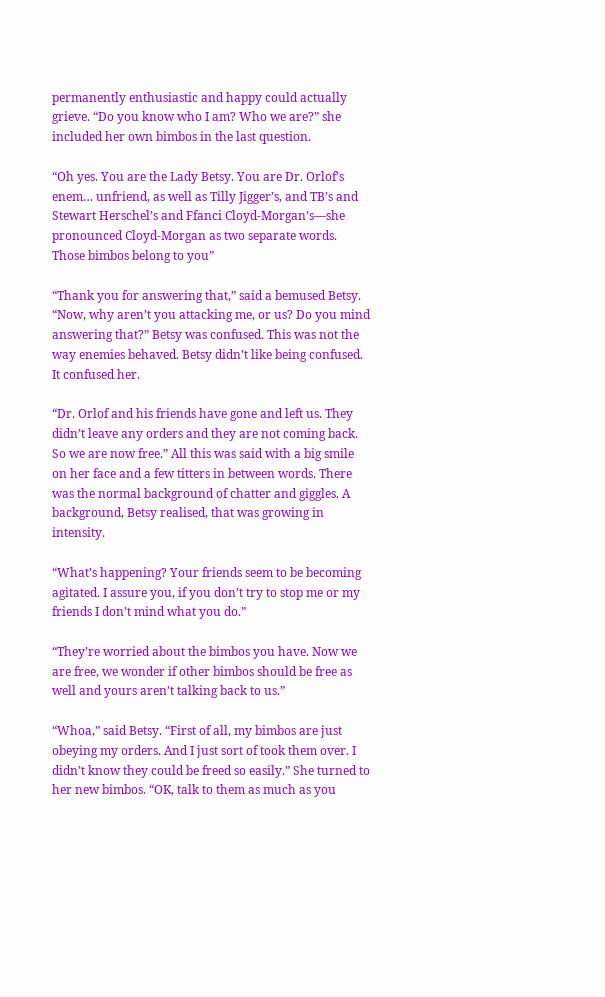permanently enthusiastic and happy could actually grieve. “Do you know who I am? Who we are?” she included her own bimbos in the last question.

“Oh yes. You are the Lady Betsy. You are Dr. Orlof’s enem… unfriend, as well as Tilly Jigger’s, and TB’s and Stewart Herschel’s and Ffanci Cloyd-Morgan’s—she pronounced Cloyd-Morgan as two separate words. Those bimbos belong to you”

“Thank you for answering that,” said a bemused Betsy. “Now, why aren’t you attacking me, or us? Do you mind answering that?” Betsy was confused. This was not the way enemies behaved. Betsy didn’t like being confused. It confused her.

“Dr. Orlof and his friends have gone and left us. They didn’t leave any orders and they are not coming back. So we are now free.” All this was said with a big smile on her face and a few titters in between words. There was the normal background of chatter and giggles. A background, Betsy realised, that was growing in intensity.

“What’s happening? Your friends seem to be becoming agitated. I assure you, if you don’t try to stop me or my friends I don’t mind what you do.”

“They’re worried about the bimbos you have. Now we are free, we wonder if other bimbos should be free as well and yours aren’t talking back to us.”

“Whoa,” said Betsy. “First of all, my bimbos are just obeying my orders. And I just sort of took them over. I didn’t know they could be freed so easily.” She turned to her new bimbos. “OK, talk to them as much as you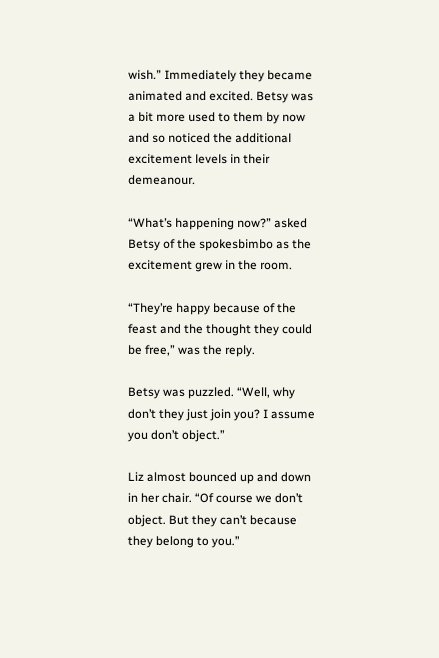wish.” Immediately they became animated and excited. Betsy was a bit more used to them by now and so noticed the additional excitement levels in their demeanour.

“What’s happening now?” asked Betsy of the spokesbimbo as the excitement grew in the room.

“They’re happy because of the feast and the thought they could be free,” was the reply.

Betsy was puzzled. “Well, why don’t they just join you? I assume you don’t object.”

Liz almost bounced up and down in her chair. “Of course we don’t object. But they can’t because they belong to you.”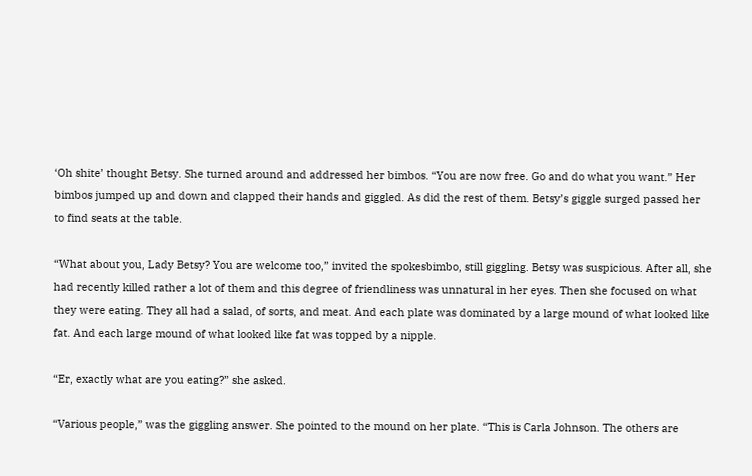‘Oh shite’ thought Betsy. She turned around and addressed her bimbos. “You are now free. Go and do what you want.” Her bimbos jumped up and down and clapped their hands and giggled. As did the rest of them. Betsy’s giggle surged passed her to find seats at the table.

“What about you, Lady Betsy? You are welcome too,” invited the spokesbimbo, still giggling. Betsy was suspicious. After all, she had recently killed rather a lot of them and this degree of friendliness was unnatural in her eyes. Then she focused on what they were eating. They all had a salad, of sorts, and meat. And each plate was dominated by a large mound of what looked like fat. And each large mound of what looked like fat was topped by a nipple.

“Er, exactly what are you eating?” she asked.

“Various people,” was the giggling answer. She pointed to the mound on her plate. “This is Carla Johnson. The others are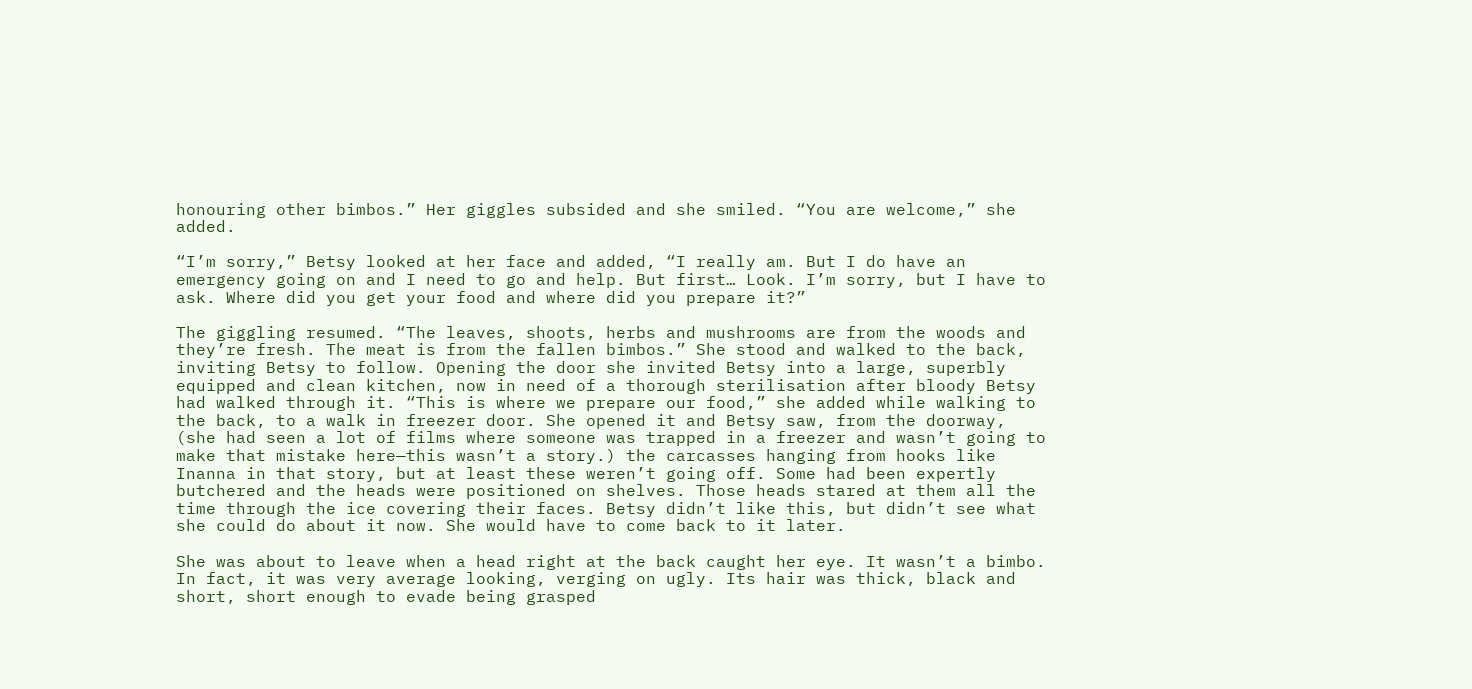honouring other bimbos.” Her giggles subsided and she smiled. “You are welcome,” she added.

“I’m sorry,” Betsy looked at her face and added, “I really am. But I do have an emergency going on and I need to go and help. But first… Look. I’m sorry, but I have to ask. Where did you get your food and where did you prepare it?”

The giggling resumed. “The leaves, shoots, herbs and mushrooms are from the woods and they’re fresh. The meat is from the fallen bimbos.” She stood and walked to the back, inviting Betsy to follow. Opening the door she invited Betsy into a large, superbly equipped and clean kitchen, now in need of a thorough sterilisation after bloody Betsy had walked through it. “This is where we prepare our food,” she added while walking to the back, to a walk in freezer door. She opened it and Betsy saw, from the doorway, (she had seen a lot of films where someone was trapped in a freezer and wasn’t going to make that mistake here—this wasn’t a story.) the carcasses hanging from hooks like Inanna in that story, but at least these weren’t going off. Some had been expertly butchered and the heads were positioned on shelves. Those heads stared at them all the time through the ice covering their faces. Betsy didn’t like this, but didn’t see what she could do about it now. She would have to come back to it later.

She was about to leave when a head right at the back caught her eye. It wasn’t a bimbo. In fact, it was very average looking, verging on ugly. Its hair was thick, black and short, short enough to evade being grasped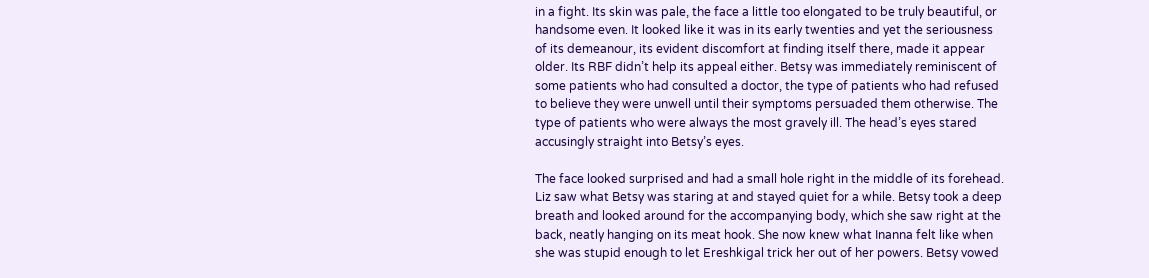in a fight. Its skin was pale, the face a little too elongated to be truly beautiful, or handsome even. It looked like it was in its early twenties and yet the seriousness of its demeanour, its evident discomfort at finding itself there, made it appear older. Its RBF didn’t help its appeal either. Betsy was immediately reminiscent of some patients who had consulted a doctor, the type of patients who had refused to believe they were unwell until their symptoms persuaded them otherwise. The type of patients who were always the most gravely ill. The head’s eyes stared accusingly straight into Betsy’s eyes.

The face looked surprised and had a small hole right in the middle of its forehead. Liz saw what Betsy was staring at and stayed quiet for a while. Betsy took a deep breath and looked around for the accompanying body, which she saw right at the back, neatly hanging on its meat hook. She now knew what Inanna felt like when she was stupid enough to let Ereshkigal trick her out of her powers. Betsy vowed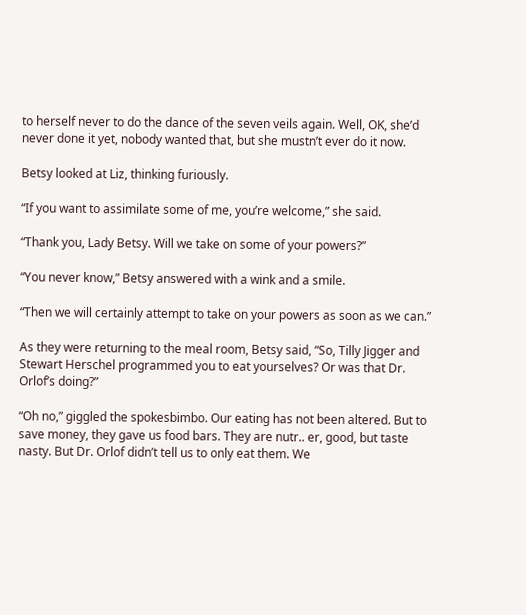to herself never to do the dance of the seven veils again. Well, OK, she’d never done it yet, nobody wanted that, but she mustn’t ever do it now.

Betsy looked at Liz, thinking furiously.

“If you want to assimilate some of me, you’re welcome,” she said.

“Thank you, Lady Betsy. Will we take on some of your powers?”

“You never know,” Betsy answered with a wink and a smile.

“Then we will certainly attempt to take on your powers as soon as we can.”

As they were returning to the meal room, Betsy said, “So, Tilly Jigger and Stewart Herschel programmed you to eat yourselves? Or was that Dr. Orlof’s doing?”

“Oh no,” giggled the spokesbimbo. Our eating has not been altered. But to save money, they gave us food bars. They are nutr.. er, good, but taste nasty. But Dr. Orlof didn’t tell us to only eat them. We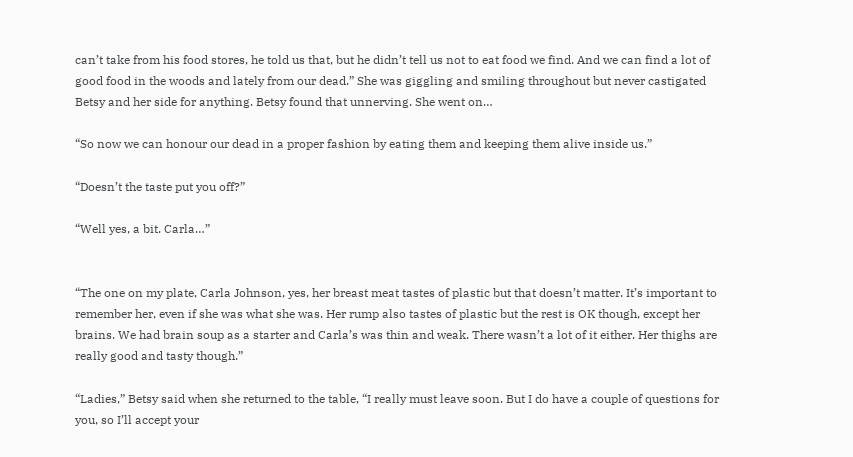can’t take from his food stores, he told us that, but he didn’t tell us not to eat food we find. And we can find a lot of good food in the woods and lately from our dead.” She was giggling and smiling throughout but never castigated Betsy and her side for anything. Betsy found that unnerving. She went on…

“So now we can honour our dead in a proper fashion by eating them and keeping them alive inside us.”

“Doesn’t the taste put you off?”

“Well yes, a bit. Carla…”


“The one on my plate, Carla Johnson, yes, her breast meat tastes of plastic but that doesn’t matter. It’s important to remember her, even if she was what she was. Her rump also tastes of plastic but the rest is OK though, except her brains. We had brain soup as a starter and Carla’s was thin and weak. There wasn’t a lot of it either. Her thighs are really good and tasty though.”

“Ladies,” Betsy said when she returned to the table, “I really must leave soon. But I do have a couple of questions for you, so I’ll accept your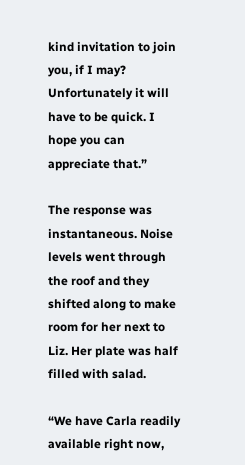kind invitation to join you, if I may? Unfortunately it will have to be quick. I hope you can appreciate that.”

The response was instantaneous. Noise levels went through the roof and they shifted along to make room for her next to Liz. Her plate was half filled with salad.

“We have Carla readily available right now,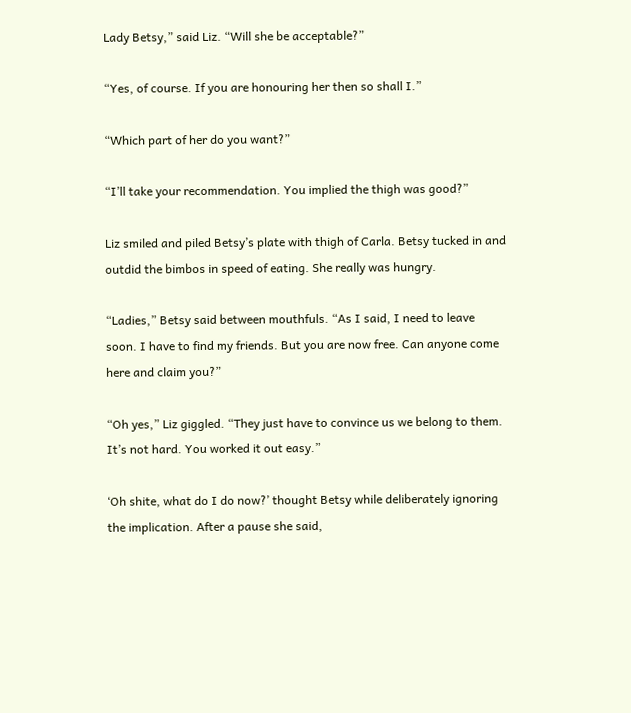Lady Betsy,” said Liz. “Will she be acceptable?”

“Yes, of course. If you are honouring her then so shall I.”

“Which part of her do you want?”

“I’ll take your recommendation. You implied the thigh was good?”

Liz smiled and piled Betsy’s plate with thigh of Carla. Betsy tucked in and outdid the bimbos in speed of eating. She really was hungry.

“Ladies,” Betsy said between mouthfuls. “As I said, I need to leave soon. I have to find my friends. But you are now free. Can anyone come here and claim you?”

“Oh yes,” Liz giggled. “They just have to convince us we belong to them. It’s not hard. You worked it out easy.”

‘Oh shite, what do I do now?’ thought Betsy while deliberately ignoring the implication. After a pause she said,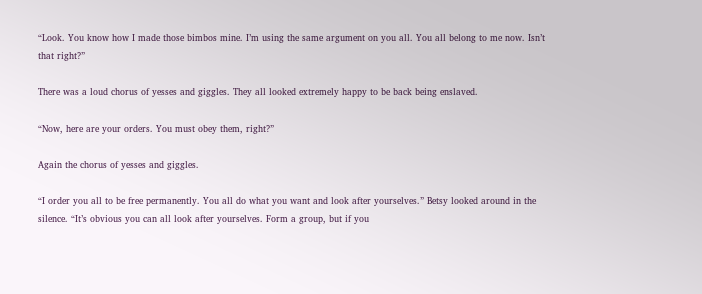“Look. You know how I made those bimbos mine. I’m using the same argument on you all. You all belong to me now. Isn’t that right?”

There was a loud chorus of yesses and giggles. They all looked extremely happy to be back being enslaved.

“Now, here are your orders. You must obey them, right?”

Again the chorus of yesses and giggles.

“I order you all to be free permanently. You all do what you want and look after yourselves.” Betsy looked around in the silence. “It’s obvious you can all look after yourselves. Form a group, but if you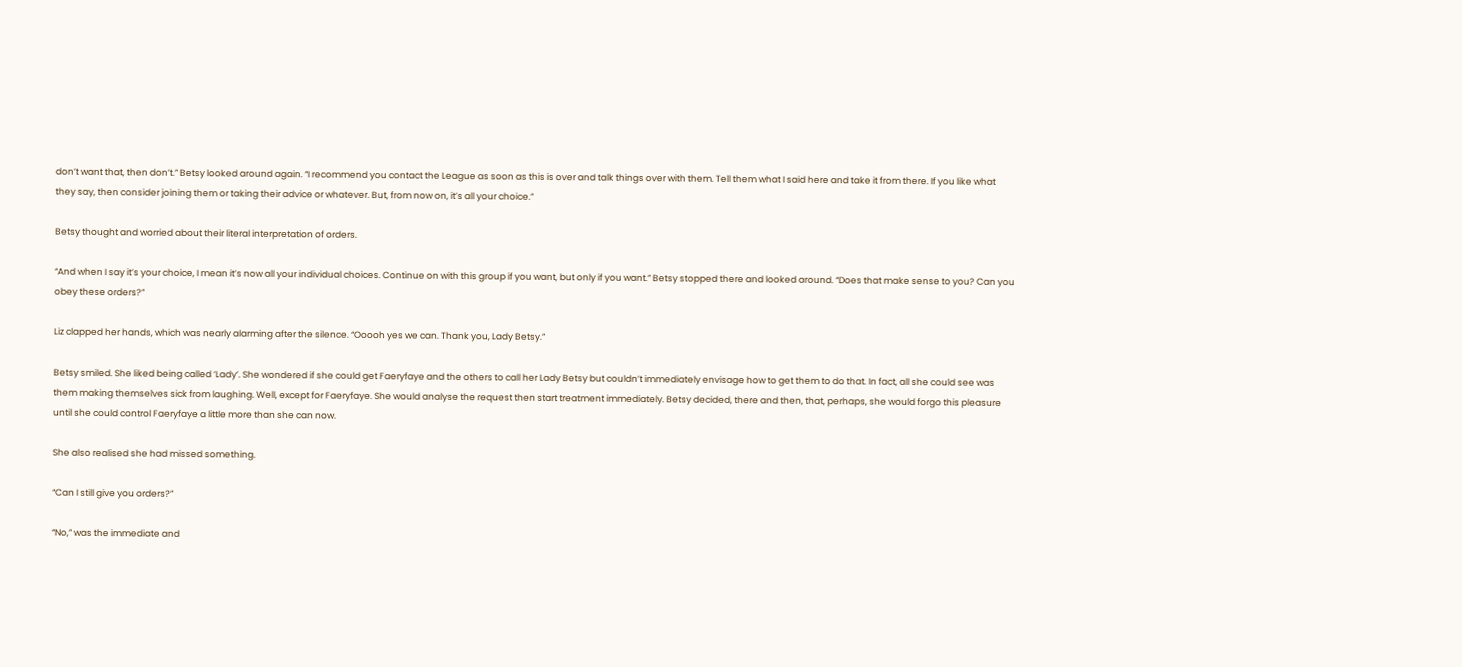don’t want that, then don’t.” Betsy looked around again. “I recommend you contact the League as soon as this is over and talk things over with them. Tell them what I said here and take it from there. If you like what they say, then consider joining them or taking their advice or whatever. But, from now on, it’s all your choice.”

Betsy thought and worried about their literal interpretation of orders.

“And when I say it’s your choice, I mean it’s now all your individual choices. Continue on with this group if you want, but only if you want.” Betsy stopped there and looked around. “Does that make sense to you? Can you obey these orders?”

Liz clapped her hands, which was nearly alarming after the silence. “Ooooh yes we can. Thank you, Lady Betsy.”

Betsy smiled. She liked being called ‘Lady’. She wondered if she could get Faeryfaye and the others to call her Lady Betsy but couldn’t immediately envisage how to get them to do that. In fact, all she could see was them making themselves sick from laughing. Well, except for Faeryfaye. She would analyse the request then start treatment immediately. Betsy decided, there and then, that, perhaps, she would forgo this pleasure until she could control Faeryfaye a little more than she can now.

She also realised she had missed something.

“Can I still give you orders?”

“No,” was the immediate and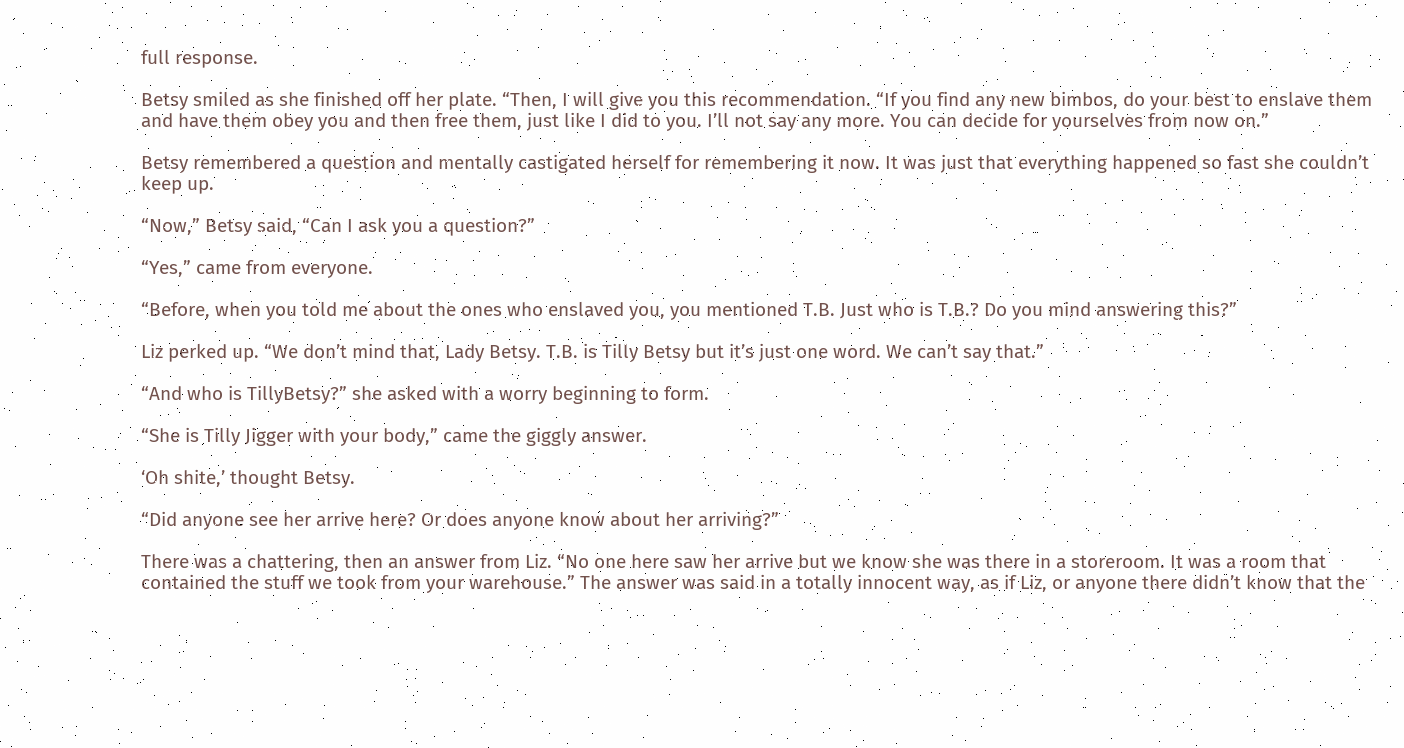full response.

Betsy smiled as she finished off her plate. “Then, I will give you this recommendation. “If you find any new bimbos, do your best to enslave them and have them obey you and then free them, just like I did to you. I’ll not say any more. You can decide for yourselves from now on.”

Betsy remembered a question and mentally castigated herself for remembering it now. It was just that everything happened so fast she couldn’t keep up.

“Now,” Betsy said, “Can I ask you a question?”

“Yes,” came from everyone.

“Before, when you told me about the ones who enslaved you, you mentioned T.B. Just who is T.B.? Do you mind answering this?”

Liz perked up. “We don’t mind that, Lady Betsy. T.B. is Tilly Betsy but it’s just one word. We can’t say that.”

“And who is TillyBetsy?” she asked with a worry beginning to form.

“She is Tilly Jigger with your body,” came the giggly answer.

‘Oh shite,’ thought Betsy.

“Did anyone see her arrive here? Or does anyone know about her arriving?”

There was a chattering, then an answer from Liz. “No one here saw her arrive but we know she was there in a storeroom. It was a room that contained the stuff we took from your warehouse.” The answer was said in a totally innocent way, as if Liz, or anyone there didn’t know that the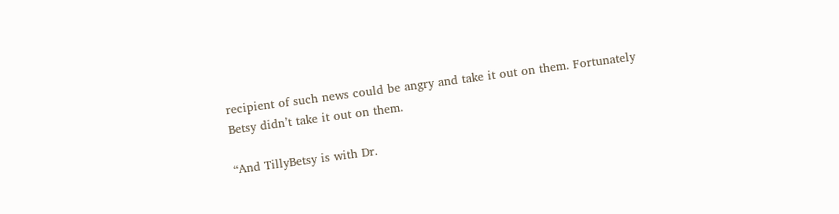recipient of such news could be angry and take it out on them. Fortunately Betsy didn’t take it out on them.

“And TillyBetsy is with Dr.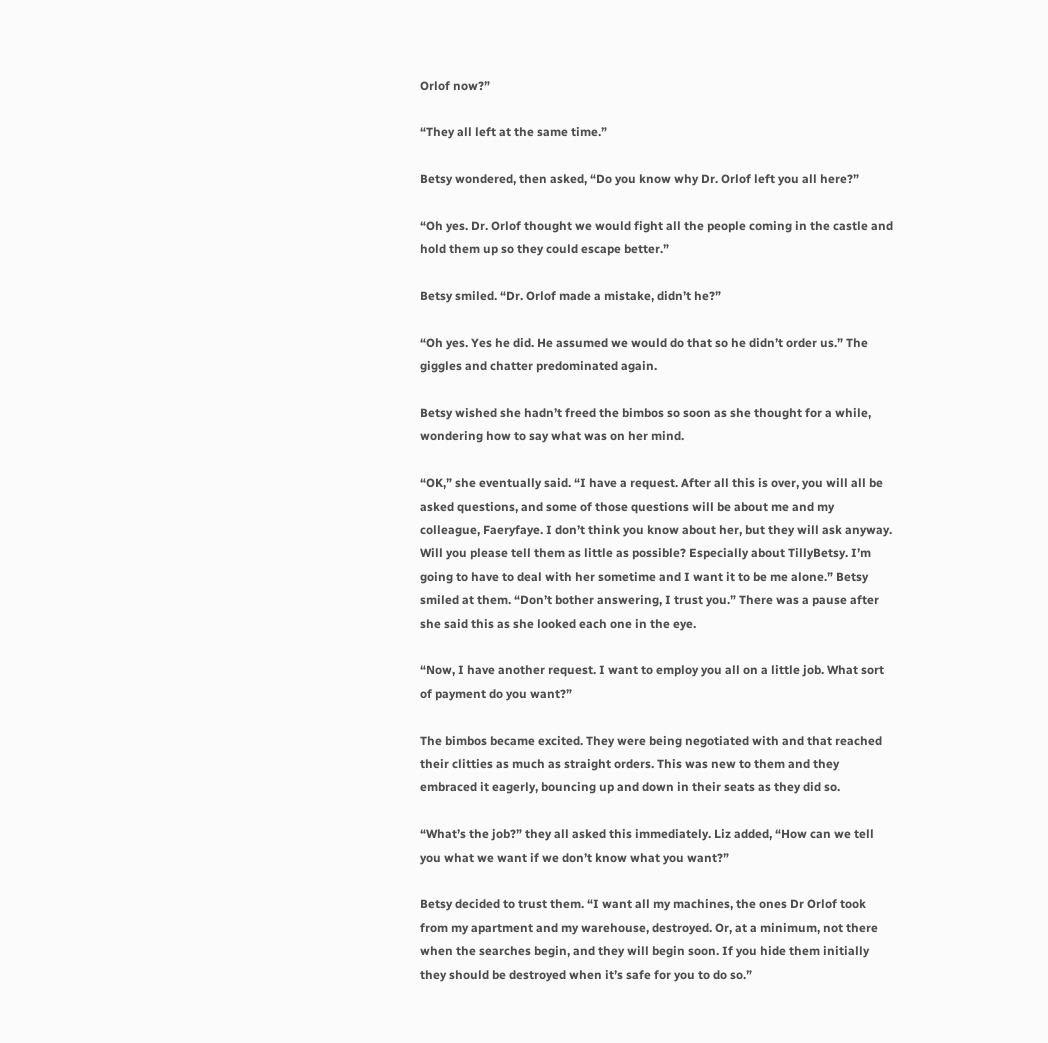Orlof now?”

“They all left at the same time.”

Betsy wondered, then asked, “Do you know why Dr. Orlof left you all here?”

“Oh yes. Dr. Orlof thought we would fight all the people coming in the castle and hold them up so they could escape better.”

Betsy smiled. “Dr. Orlof made a mistake, didn’t he?”

“Oh yes. Yes he did. He assumed we would do that so he didn’t order us.” The giggles and chatter predominated again.

Betsy wished she hadn’t freed the bimbos so soon as she thought for a while, wondering how to say what was on her mind.

“OK,” she eventually said. “I have a request. After all this is over, you will all be asked questions, and some of those questions will be about me and my colleague, Faeryfaye. I don’t think you know about her, but they will ask anyway. Will you please tell them as little as possible? Especially about TillyBetsy. I’m going to have to deal with her sometime and I want it to be me alone.” Betsy smiled at them. “Don’t bother answering, I trust you.” There was a pause after she said this as she looked each one in the eye.

“Now, I have another request. I want to employ you all on a little job. What sort of payment do you want?”

The bimbos became excited. They were being negotiated with and that reached their clitties as much as straight orders. This was new to them and they embraced it eagerly, bouncing up and down in their seats as they did so.

“What’s the job?” they all asked this immediately. Liz added, “How can we tell you what we want if we don’t know what you want?”

Betsy decided to trust them. “I want all my machines, the ones Dr Orlof took from my apartment and my warehouse, destroyed. Or, at a minimum, not there when the searches begin, and they will begin soon. If you hide them initially they should be destroyed when it’s safe for you to do so.”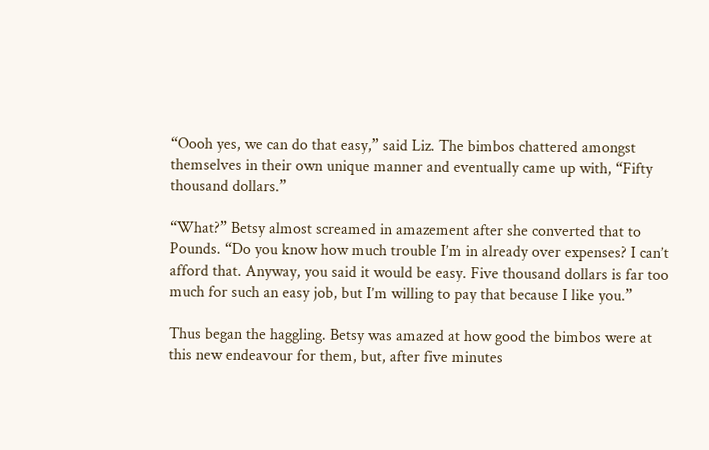“Oooh yes, we can do that easy,” said Liz. The bimbos chattered amongst themselves in their own unique manner and eventually came up with, “Fifty thousand dollars.”

“What?” Betsy almost screamed in amazement after she converted that to Pounds. “Do you know how much trouble I’m in already over expenses? I can’t afford that. Anyway, you said it would be easy. Five thousand dollars is far too much for such an easy job, but I’m willing to pay that because I like you.”

Thus began the haggling. Betsy was amazed at how good the bimbos were at this new endeavour for them, but, after five minutes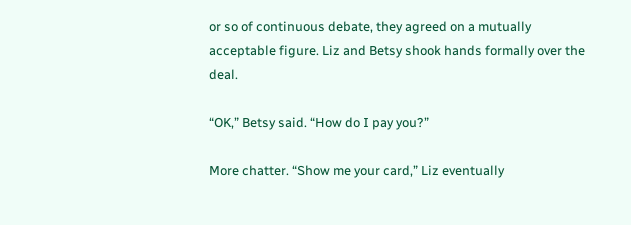or so of continuous debate, they agreed on a mutually acceptable figure. Liz and Betsy shook hands formally over the deal.

“OK,” Betsy said. “How do I pay you?”

More chatter. “Show me your card,” Liz eventually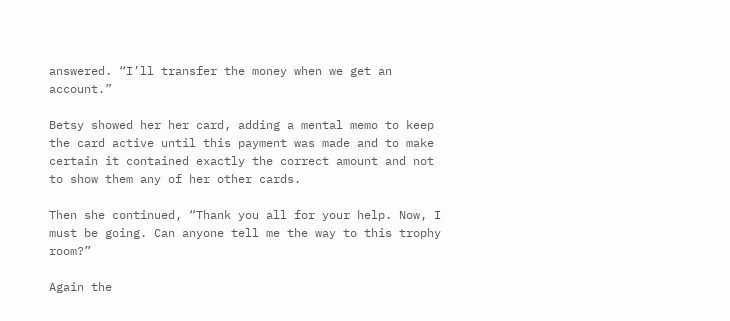answered. “I’ll transfer the money when we get an account.”

Betsy showed her her card, adding a mental memo to keep the card active until this payment was made and to make certain it contained exactly the correct amount and not to show them any of her other cards.

Then she continued, “Thank you all for your help. Now, I must be going. Can anyone tell me the way to this trophy room?”

Again the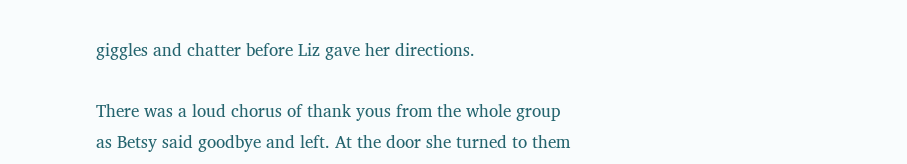giggles and chatter before Liz gave her directions.

There was a loud chorus of thank yous from the whole group as Betsy said goodbye and left. At the door she turned to them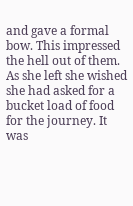and gave a formal bow. This impressed the hell out of them. As she left she wished she had asked for a bucket load of food for the journey. It was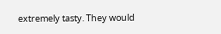extremely tasty. They would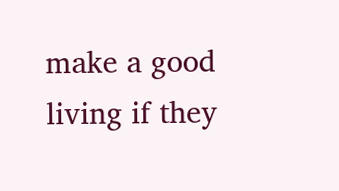make a good living if they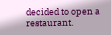decided to open a restaurant.